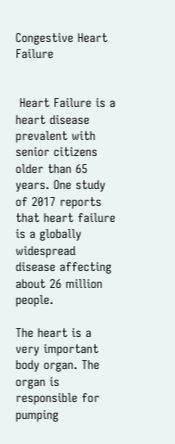Congestive Heart Failure


 Heart Failure is a heart disease prevalent with senior citizens older than 65 years. One study of 2017 reports that heart failure is a globally widespread disease affecting about 26 million people.

The heart is a very important body organ. The organ is responsible for pumping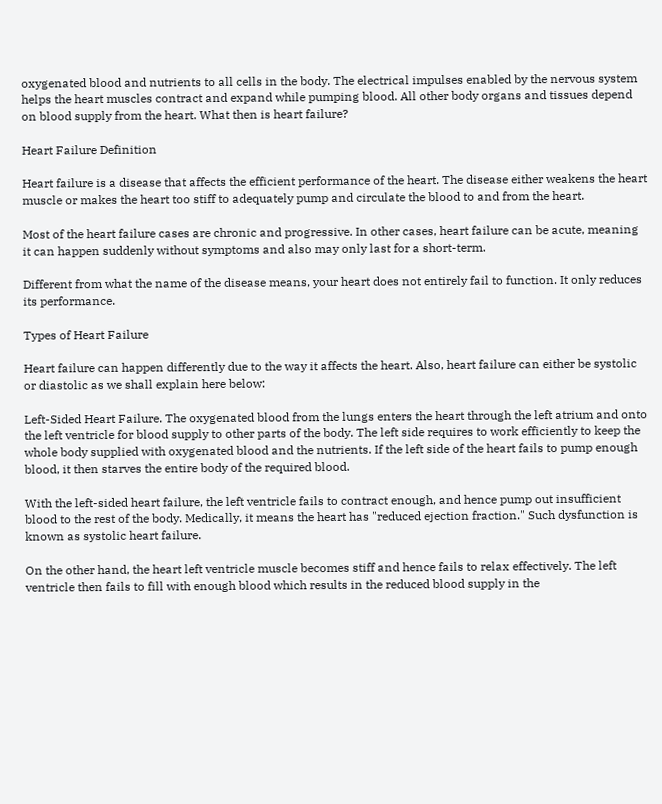oxygenated blood and nutrients to all cells in the body. The electrical impulses enabled by the nervous system helps the heart muscles contract and expand while pumping blood. All other body organs and tissues depend on blood supply from the heart. What then is heart failure?

Heart Failure Definition

Heart failure is a disease that affects the efficient performance of the heart. The disease either weakens the heart muscle or makes the heart too stiff to adequately pump and circulate the blood to and from the heart.

Most of the heart failure cases are chronic and progressive. In other cases, heart failure can be acute, meaning it can happen suddenly without symptoms and also may only last for a short-term.

Different from what the name of the disease means, your heart does not entirely fail to function. It only reduces its performance.

Types of Heart Failure

Heart failure can happen differently due to the way it affects the heart. Also, heart failure can either be systolic or diastolic as we shall explain here below:

Left-Sided Heart Failure. The oxygenated blood from the lungs enters the heart through the left atrium and onto the left ventricle for blood supply to other parts of the body. The left side requires to work efficiently to keep the whole body supplied with oxygenated blood and the nutrients. If the left side of the heart fails to pump enough blood, it then starves the entire body of the required blood.

With the left-sided heart failure, the left ventricle fails to contract enough, and hence pump out insufficient blood to the rest of the body. Medically, it means the heart has "reduced ejection fraction." Such dysfunction is known as systolic heart failure.

On the other hand, the heart left ventricle muscle becomes stiff and hence fails to relax effectively. The left ventricle then fails to fill with enough blood which results in the reduced blood supply in the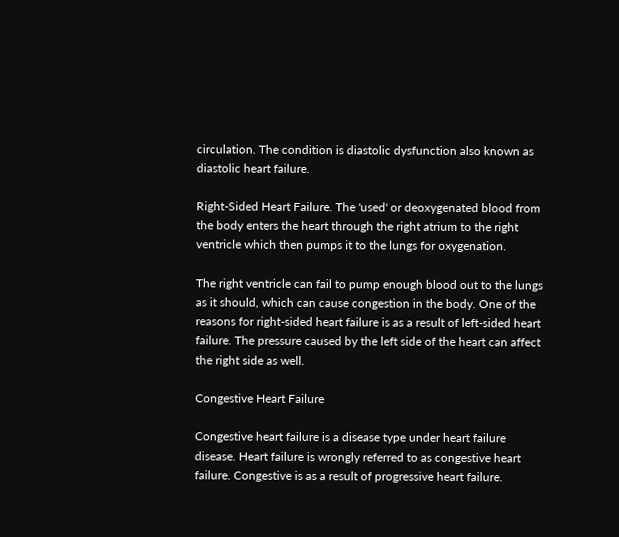circulation. The condition is diastolic dysfunction also known as diastolic heart failure.

Right-Sided Heart Failure. The 'used' or deoxygenated blood from the body enters the heart through the right atrium to the right ventricle which then pumps it to the lungs for oxygenation.

The right ventricle can fail to pump enough blood out to the lungs as it should, which can cause congestion in the body. One of the reasons for right-sided heart failure is as a result of left-sided heart failure. The pressure caused by the left side of the heart can affect the right side as well.

Congestive Heart Failure

Congestive heart failure is a disease type under heart failure disease. Heart failure is wrongly referred to as congestive heart failure. Congestive is as a result of progressive heart failure.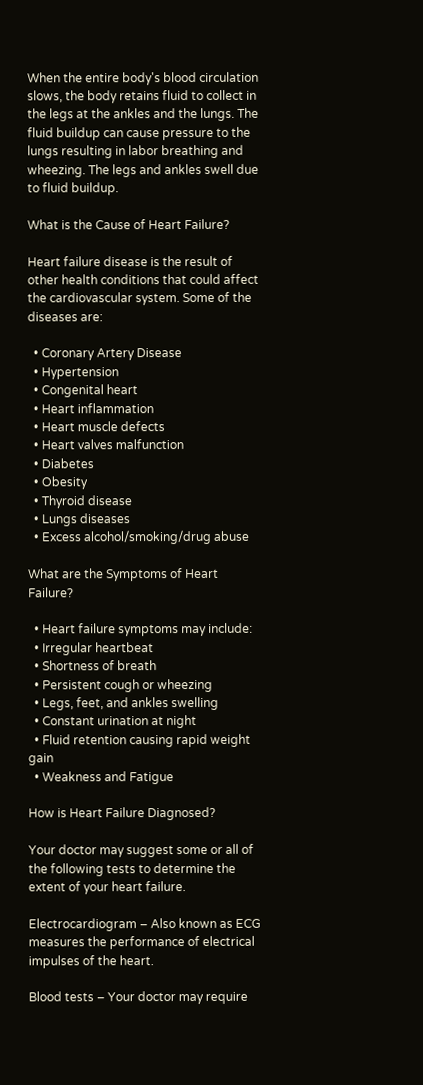When the entire body's blood circulation slows, the body retains fluid to collect in the legs at the ankles and the lungs. The fluid buildup can cause pressure to the lungs resulting in labor breathing and wheezing. The legs and ankles swell due to fluid buildup.

What is the Cause of Heart Failure?

Heart failure disease is the result of other health conditions that could affect the cardiovascular system. Some of the diseases are:

  • Coronary Artery Disease
  • Hypertension
  • Congenital heart
  • Heart inflammation
  • Heart muscle defects
  • Heart valves malfunction
  • Diabetes
  • Obesity
  • Thyroid disease
  • Lungs diseases
  • Excess alcohol/smoking/drug abuse

What are the Symptoms of Heart Failure?

  • Heart failure symptoms may include:
  • Irregular heartbeat
  • Shortness of breath
  • Persistent cough or wheezing
  • Legs, feet, and ankles swelling
  • Constant urination at night
  • Fluid retention causing rapid weight gain
  • Weakness and Fatigue

How is Heart Failure Diagnosed?

Your doctor may suggest some or all of the following tests to determine the extent of your heart failure.

Electrocardiogram – Also known as ECG measures the performance of electrical impulses of the heart.

Blood tests – Your doctor may require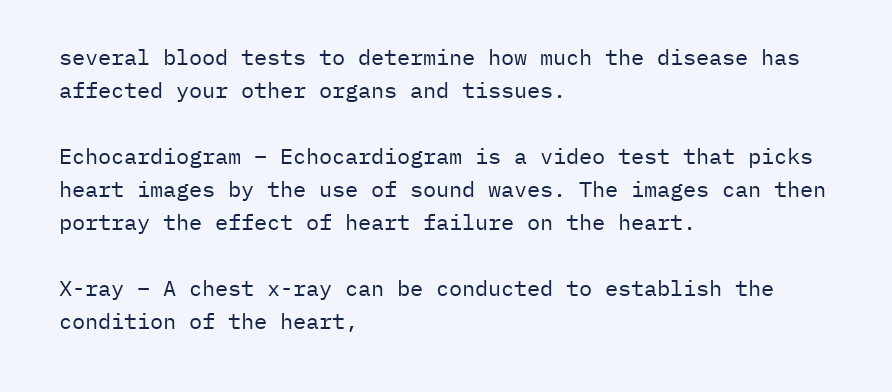several blood tests to determine how much the disease has affected your other organs and tissues.

Echocardiogram – Echocardiogram is a video test that picks heart images by the use of sound waves. The images can then portray the effect of heart failure on the heart.

X-ray – A chest x-ray can be conducted to establish the condition of the heart,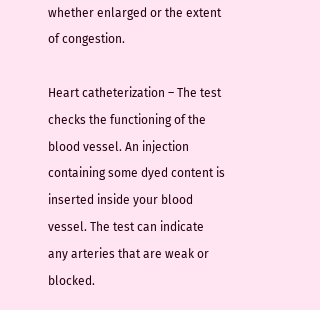whether enlarged or the extent of congestion.

Heart catheterization – The test checks the functioning of the blood vessel. An injection containing some dyed content is inserted inside your blood vessel. The test can indicate any arteries that are weak or blocked.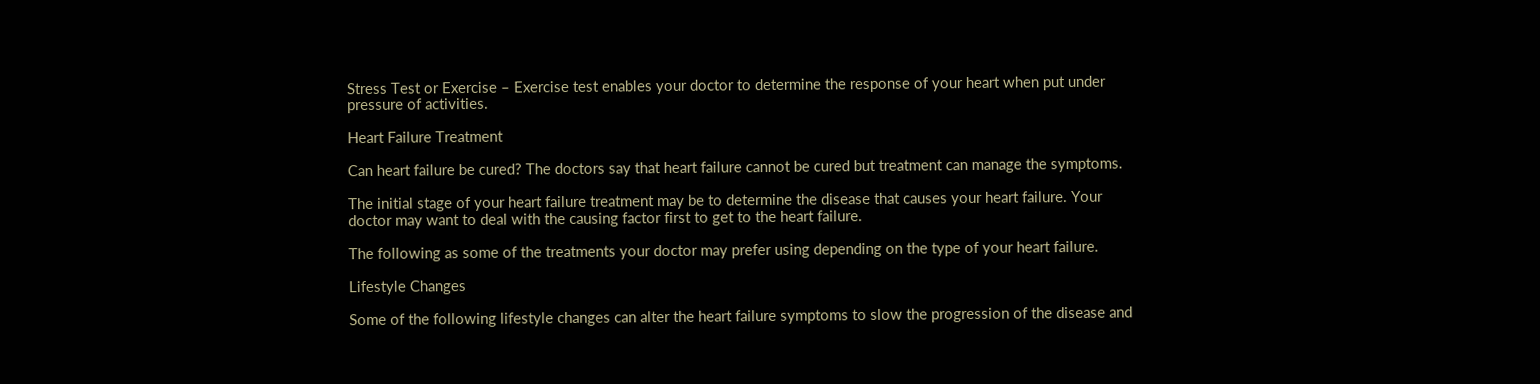Stress Test or Exercise – Exercise test enables your doctor to determine the response of your heart when put under pressure of activities.

Heart Failure Treatment

Can heart failure be cured? The doctors say that heart failure cannot be cured but treatment can manage the symptoms.

The initial stage of your heart failure treatment may be to determine the disease that causes your heart failure. Your doctor may want to deal with the causing factor first to get to the heart failure.

The following as some of the treatments your doctor may prefer using depending on the type of your heart failure.

Lifestyle Changes

Some of the following lifestyle changes can alter the heart failure symptoms to slow the progression of the disease and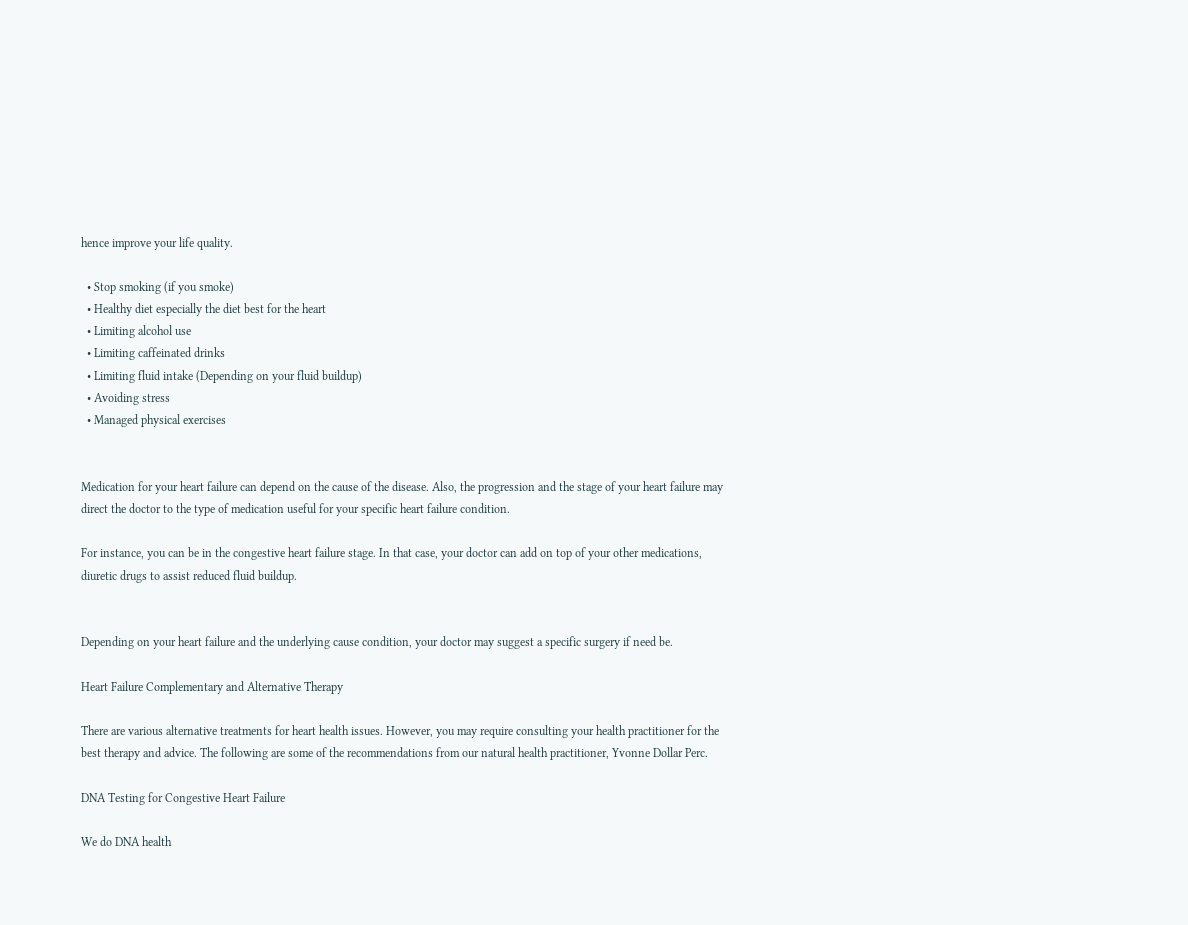hence improve your life quality.

  • Stop smoking (if you smoke)
  • Healthy diet especially the diet best for the heart
  • Limiting alcohol use
  • Limiting caffeinated drinks
  • Limiting fluid intake (Depending on your fluid buildup)
  • Avoiding stress
  • Managed physical exercises


Medication for your heart failure can depend on the cause of the disease. Also, the progression and the stage of your heart failure may direct the doctor to the type of medication useful for your specific heart failure condition.

For instance, you can be in the congestive heart failure stage. In that case, your doctor can add on top of your other medications, diuretic drugs to assist reduced fluid buildup.


Depending on your heart failure and the underlying cause condition, your doctor may suggest a specific surgery if need be.

Heart Failure Complementary and Alternative Therapy

There are various alternative treatments for heart health issues. However, you may require consulting your health practitioner for the best therapy and advice. The following are some of the recommendations from our natural health practitioner, Yvonne Dollar Perc.

DNA Testing for Congestive Heart Failure

We do DNA health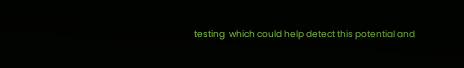testing  which could help detect this potential and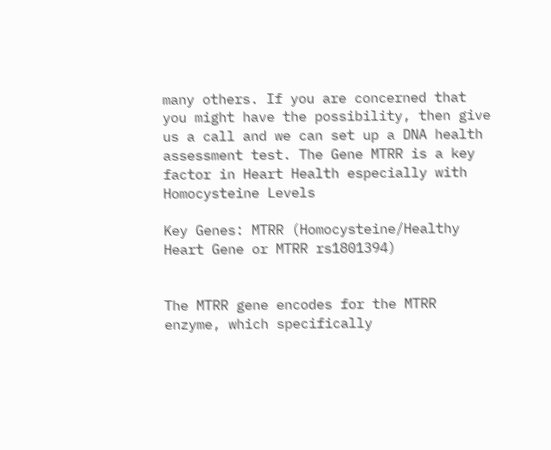many others. If you are concerned that you might have the possibility, then give us a call and we can set up a DNA health assessment test. The Gene MTRR is a key factor in Heart Health especially with Homocysteine Levels

Key Genes: MTRR (Homocysteine/Healthy Heart Gene or MTRR rs1801394)


The MTRR gene encodes for the MTRR enzyme, which specifically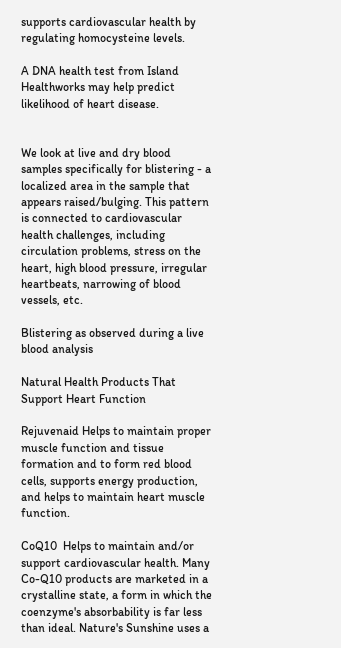supports cardiovascular health by regulating homocysteine levels.

A DNA health test from Island Healthworks may help predict likelihood of heart disease.


We look at live and dry blood samples specifically for blistering - a localized area in the sample that appears raised/bulging. This pattern is connected to cardiovascular health challenges, including circulation problems, stress on the heart, high blood pressure, irregular heartbeats, narrowing of blood vessels, etc.

Blistering as observed during a live blood analysis

Natural Health Products That Support Heart Function

Rejuvenaid Helps to maintain proper muscle function and tissue formation and to form red blood cells, supports energy production, and helps to maintain heart muscle function.

CoQ10  Helps to maintain and/or support cardiovascular health. Many Co-Q10 products are marketed in a crystalline state, a form in which the coenzyme's absorbability is far less than ideal. Nature's Sunshine uses a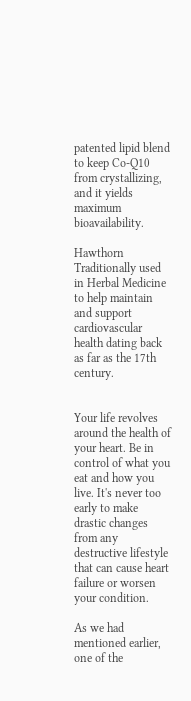patented lipid blend to keep Co-Q10 from crystallizing, and it yields maximum bioavailability.

Hawthorn Traditionally used in Herbal Medicine to help maintain and support cardiovascular health dating back as far as the 17th century.


Your life revolves around the health of your heart. Be in control of what you eat and how you live. It's never too early to make drastic changes from any destructive lifestyle that can cause heart failure or worsen your condition.

As we had mentioned earlier, one of the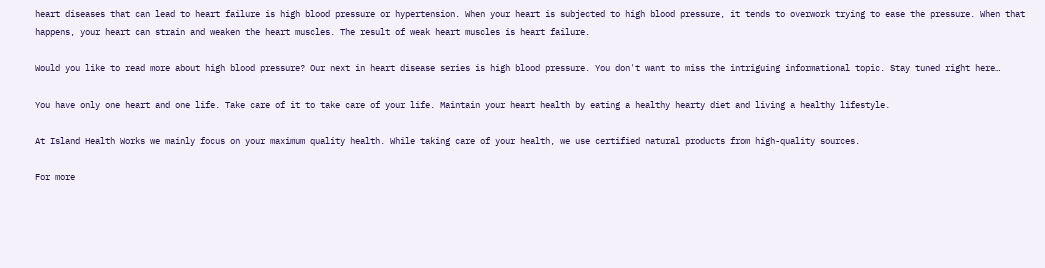heart diseases that can lead to heart failure is high blood pressure or hypertension. When your heart is subjected to high blood pressure, it tends to overwork trying to ease the pressure. When that happens, your heart can strain and weaken the heart muscles. The result of weak heart muscles is heart failure.

Would you like to read more about high blood pressure? Our next in heart disease series is high blood pressure. You don't want to miss the intriguing informational topic. Stay tuned right here…

You have only one heart and one life. Take care of it to take care of your life. Maintain your heart health by eating a healthy hearty diet and living a healthy lifestyle.

At Island Health Works we mainly focus on your maximum quality health. While taking care of your health, we use certified natural products from high-quality sources.

For more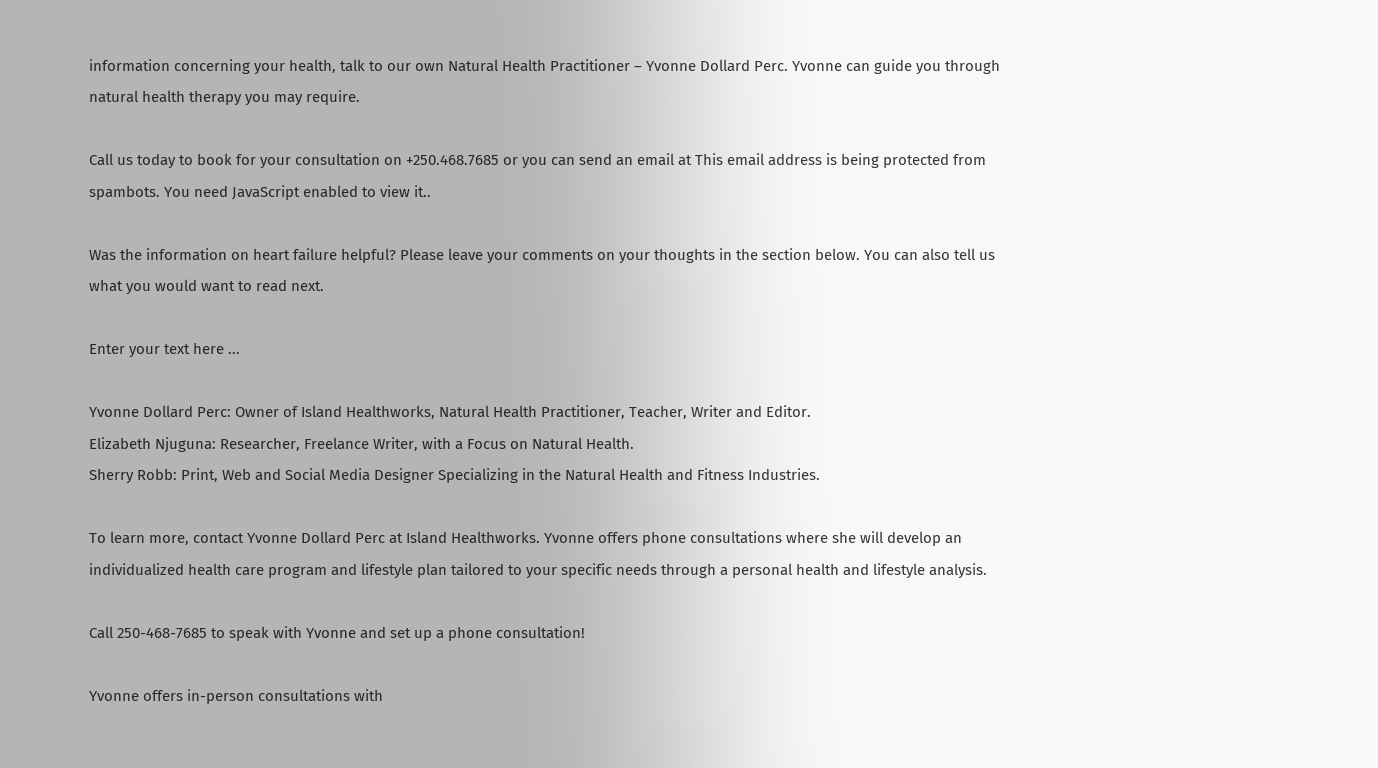information concerning your health, talk to our own Natural Health Practitioner – Yvonne Dollard Perc. Yvonne can guide you through natural health therapy you may require.

Call us today to book for your consultation on +250.468.7685 or you can send an email at This email address is being protected from spambots. You need JavaScript enabled to view it..

Was the information on heart failure helpful? Please leave your comments on your thoughts in the section below. You can also tell us what you would want to read next.

Enter your text here ...

Yvonne Dollard Perc: Owner of Island Healthworks, Natural Health Practitioner, Teacher, Writer and Editor.
Elizabeth Njuguna: Researcher, Freelance Writer, with a Focus on Natural Health.
Sherry Robb: Print, Web and Social Media Designer Specializing in the Natural Health and Fitness Industries.

To learn more, contact Yvonne Dollard Perc at Island Healthworks. Yvonne offers phone consultations where she will develop an individualized health care program and lifestyle plan tailored to your specific needs through a personal health and lifestyle analysis.

Call 250-468-7685 to speak with Yvonne and set up a phone consultation!

Yvonne offers in-person consultations with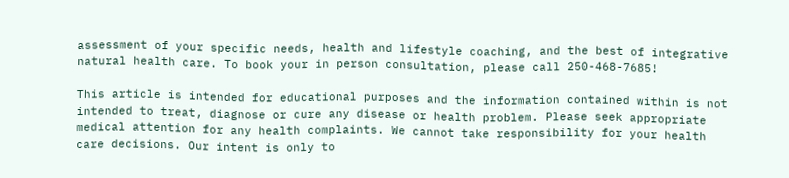assessment of your specific needs, health and lifestyle coaching, and the best of integrative natural health care. To book your in person consultation, please call 250-468-7685!

This article is intended for educational purposes and the information contained within is not intended to treat, diagnose or cure any disease or health problem. Please seek appropriate medical attention for any health complaints. We cannot take responsibility for your health care decisions. Our intent is only to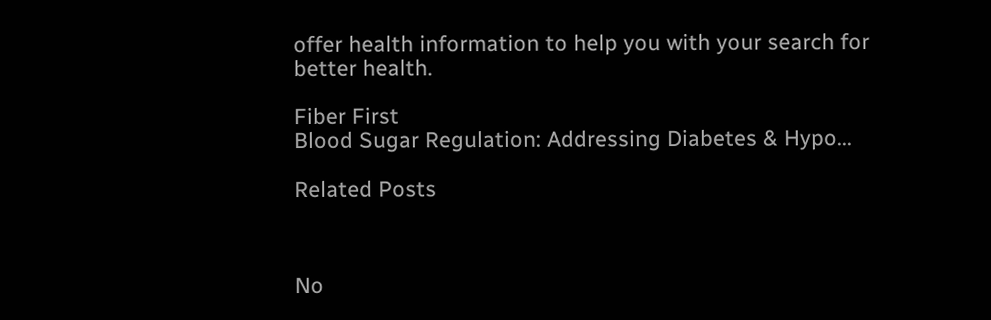offer health information to help you with your search for better health.

Fiber First
Blood Sugar Regulation: Addressing Diabetes & Hypo...

Related Posts



No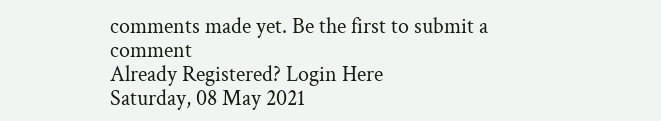comments made yet. Be the first to submit a comment
Already Registered? Login Here
Saturday, 08 May 2021